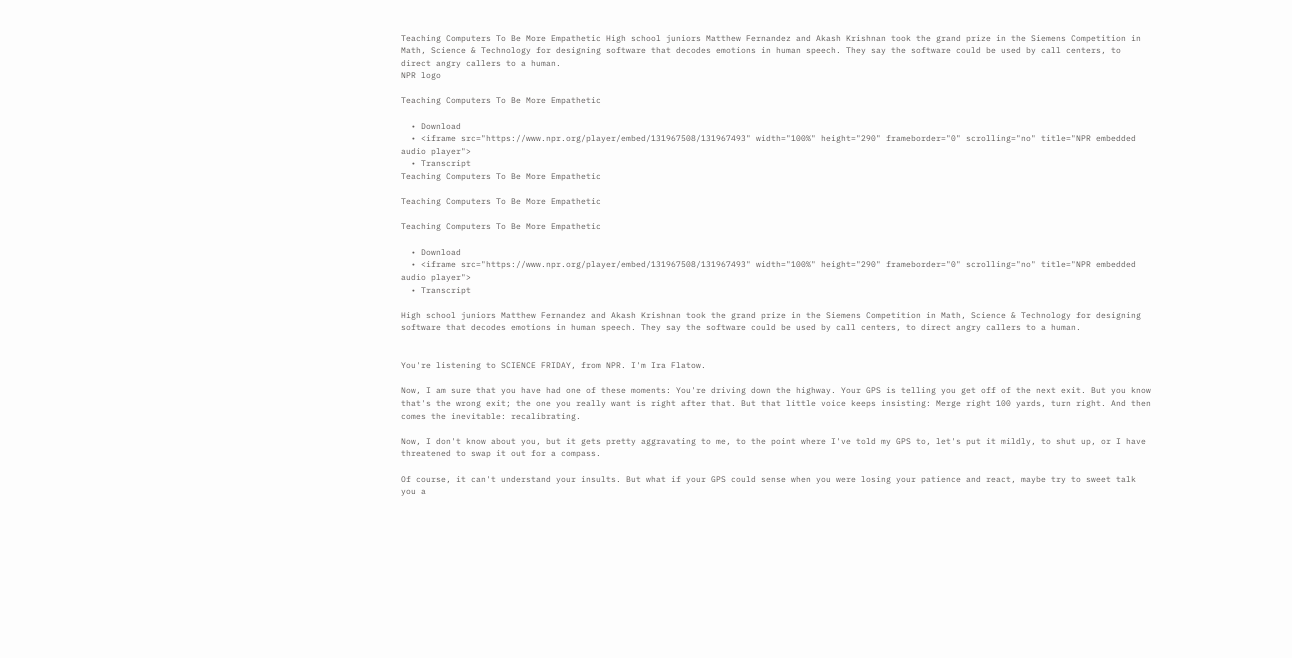Teaching Computers To Be More Empathetic High school juniors Matthew Fernandez and Akash Krishnan took the grand prize in the Siemens Competition in Math, Science & Technology for designing software that decodes emotions in human speech. They say the software could be used by call centers, to direct angry callers to a human.
NPR logo

Teaching Computers To Be More Empathetic

  • Download
  • <iframe src="https://www.npr.org/player/embed/131967508/131967493" width="100%" height="290" frameborder="0" scrolling="no" title="NPR embedded audio player">
  • Transcript
Teaching Computers To Be More Empathetic

Teaching Computers To Be More Empathetic

Teaching Computers To Be More Empathetic

  • Download
  • <iframe src="https://www.npr.org/player/embed/131967508/131967493" width="100%" height="290" frameborder="0" scrolling="no" title="NPR embedded audio player">
  • Transcript

High school juniors Matthew Fernandez and Akash Krishnan took the grand prize in the Siemens Competition in Math, Science & Technology for designing software that decodes emotions in human speech. They say the software could be used by call centers, to direct angry callers to a human.


You're listening to SCIENCE FRIDAY, from NPR. I'm Ira Flatow.

Now, I am sure that you have had one of these moments: You're driving down the highway. Your GPS is telling you get off of the next exit. But you know that's the wrong exit; the one you really want is right after that. But that little voice keeps insisting: Merge right 100 yards, turn right. And then comes the inevitable: recalibrating.

Now, I don't know about you, but it gets pretty aggravating to me, to the point where I've told my GPS to, let's put it mildly, to shut up, or I have threatened to swap it out for a compass.

Of course, it can't understand your insults. But what if your GPS could sense when you were losing your patience and react, maybe try to sweet talk you a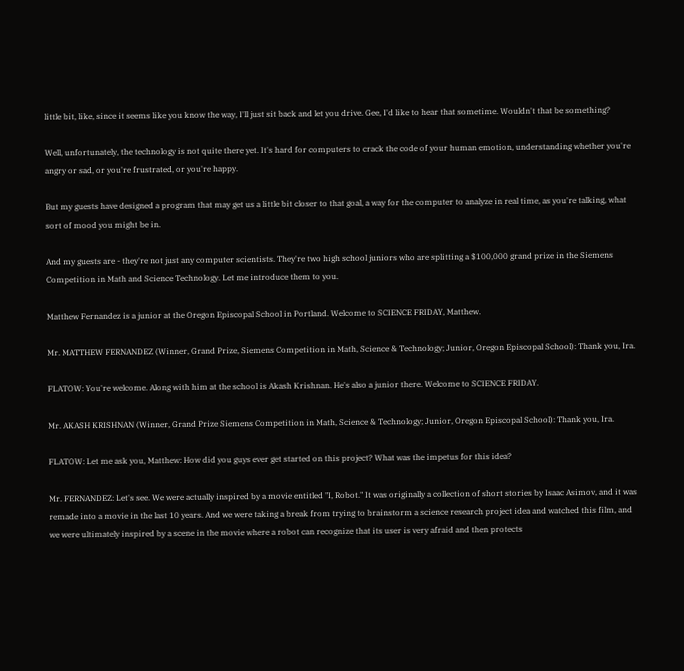little bit, like, since it seems like you know the way, I'll just sit back and let you drive. Gee, I'd like to hear that sometime. Wouldn't that be something?

Well, unfortunately, the technology is not quite there yet. It's hard for computers to crack the code of your human emotion, understanding whether you're angry or sad, or you're frustrated, or you're happy.

But my guests have designed a program that may get us a little bit closer to that goal, a way for the computer to analyze in real time, as you're talking, what sort of mood you might be in.

And my guests are - they're not just any computer scientists. They're two high school juniors who are splitting a $100,000 grand prize in the Siemens Competition in Math and Science Technology. Let me introduce them to you.

Matthew Fernandez is a junior at the Oregon Episcopal School in Portland. Welcome to SCIENCE FRIDAY, Matthew.

Mr. MATTHEW FERNANDEZ (Winner, Grand Prize, Siemens Competition in Math, Science & Technology; Junior, Oregon Episcopal School): Thank you, Ira.

FLATOW: You're welcome. Along with him at the school is Akash Krishnan. He's also a junior there. Welcome to SCIENCE FRIDAY.

Mr. AKASH KRISHNAN (Winner, Grand Prize Siemens Competition in Math, Science & Technology; Junior, Oregon Episcopal School): Thank you, Ira.

FLATOW: Let me ask you, Matthew: How did you guys ever get started on this project? What was the impetus for this idea?

Mr. FERNANDEZ: Let's see. We were actually inspired by a movie entitled "I, Robot." It was originally a collection of short stories by Isaac Asimov, and it was remade into a movie in the last 10 years. And we were taking a break from trying to brainstorm a science research project idea and watched this film, and we were ultimately inspired by a scene in the movie where a robot can recognize that its user is very afraid and then protects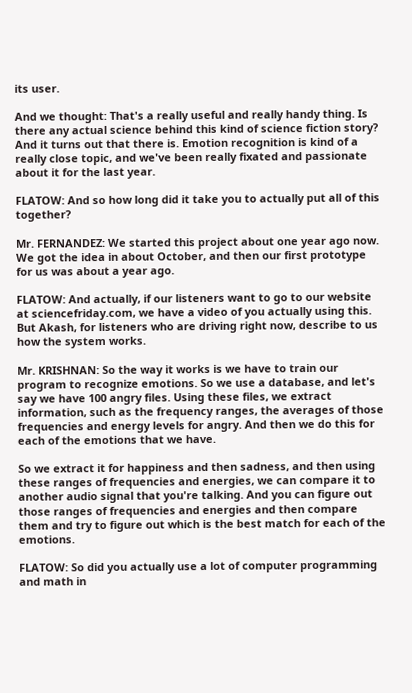its user.

And we thought: That's a really useful and really handy thing. Is there any actual science behind this kind of science fiction story? And it turns out that there is. Emotion recognition is kind of a really close topic, and we've been really fixated and passionate about it for the last year.

FLATOW: And so how long did it take you to actually put all of this together?

Mr. FERNANDEZ: We started this project about one year ago now. We got the idea in about October, and then our first prototype for us was about a year ago.

FLATOW: And actually, if our listeners want to go to our website at sciencefriday.com, we have a video of you actually using this. But Akash, for listeners who are driving right now, describe to us how the system works.

Mr. KRISHNAN: So the way it works is we have to train our program to recognize emotions. So we use a database, and let's say we have 100 angry files. Using these files, we extract information, such as the frequency ranges, the averages of those frequencies and energy levels for angry. And then we do this for each of the emotions that we have.

So we extract it for happiness and then sadness, and then using these ranges of frequencies and energies, we can compare it to another audio signal that you're talking. And you can figure out those ranges of frequencies and energies and then compare them and try to figure out which is the best match for each of the emotions.

FLATOW: So did you actually use a lot of computer programming and math in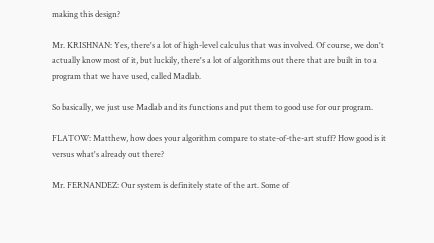making this design?

Mr. KRISHNAN: Yes, there's a lot of high-level calculus that was involved. Of course, we don't actually know most of it, but luckily, there's a lot of algorithms out there that are built in to a program that we have used, called Madlab.

So basically, we just use Madlab and its functions and put them to good use for our program.

FLATOW: Matthew, how does your algorithm compare to state-of-the-art stuff? How good is it versus what's already out there?

Mr. FERNANDEZ: Our system is definitely state of the art. Some of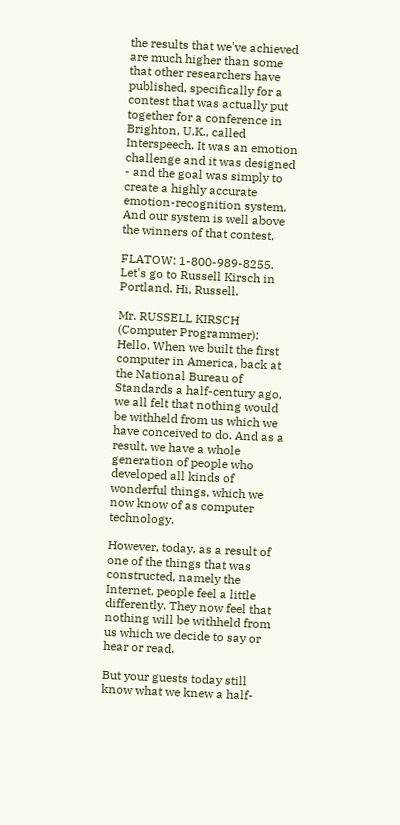the results that we've achieved are much higher than some that other researchers have published, specifically for a contest that was actually put together for a conference in Brighton, U.K., called Interspeech. It was an emotion challenge and it was designed - and the goal was simply to create a highly accurate emotion-recognition system. And our system is well above the winners of that contest.

FLATOW: 1-800-989-8255. Let's go to Russell Kirsch in Portland. Hi, Russell.

Mr. RUSSELL KIRSCH (Computer Programmer): Hello. When we built the first computer in America, back at the National Bureau of Standards a half-century ago, we all felt that nothing would be withheld from us which we have conceived to do. And as a result, we have a whole generation of people who developed all kinds of wonderful things, which we now know of as computer technology.

However, today, as a result of one of the things that was constructed, namely the Internet, people feel a little differently. They now feel that nothing will be withheld from us which we decide to say or hear or read.

But your guests today still know what we knew a half-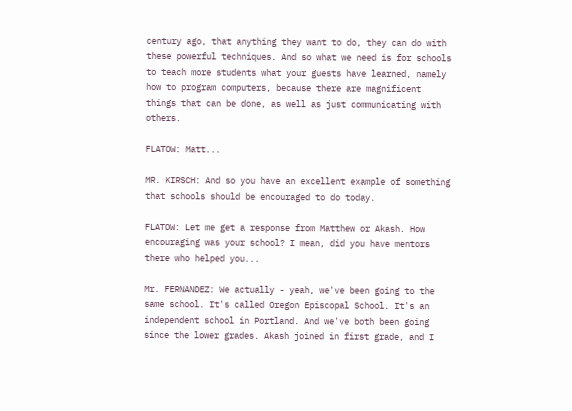century ago, that anything they want to do, they can do with these powerful techniques. And so what we need is for schools to teach more students what your guests have learned, namely how to program computers, because there are magnificent things that can be done, as well as just communicating with others.

FLATOW: Matt...

MR. KIRSCH: And so you have an excellent example of something that schools should be encouraged to do today.

FLATOW: Let me get a response from Matthew or Akash. How encouraging was your school? I mean, did you have mentors there who helped you...

Mr. FERNANDEZ: We actually - yeah, we've been going to the same school. It's called Oregon Episcopal School. It's an independent school in Portland. And we've both been going since the lower grades. Akash joined in first grade, and I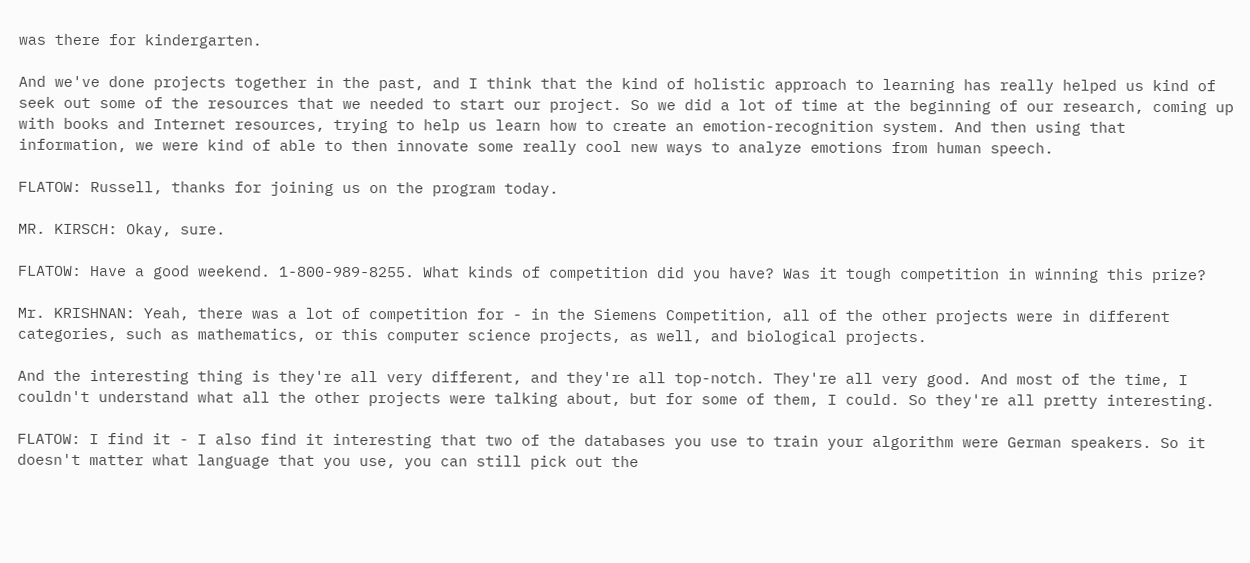was there for kindergarten.

And we've done projects together in the past, and I think that the kind of holistic approach to learning has really helped us kind of seek out some of the resources that we needed to start our project. So we did a lot of time at the beginning of our research, coming up with books and Internet resources, trying to help us learn how to create an emotion-recognition system. And then using that information, we were kind of able to then innovate some really cool new ways to analyze emotions from human speech.

FLATOW: Russell, thanks for joining us on the program today.

MR. KIRSCH: Okay, sure.

FLATOW: Have a good weekend. 1-800-989-8255. What kinds of competition did you have? Was it tough competition in winning this prize?

Mr. KRISHNAN: Yeah, there was a lot of competition for - in the Siemens Competition, all of the other projects were in different categories, such as mathematics, or this computer science projects, as well, and biological projects.

And the interesting thing is they're all very different, and they're all top-notch. They're all very good. And most of the time, I couldn't understand what all the other projects were talking about, but for some of them, I could. So they're all pretty interesting.

FLATOW: I find it - I also find it interesting that two of the databases you use to train your algorithm were German speakers. So it doesn't matter what language that you use, you can still pick out the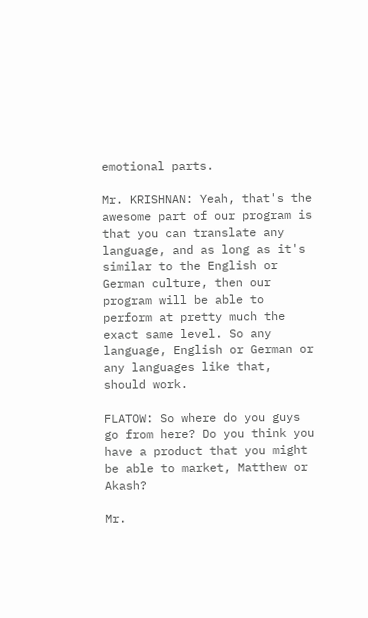emotional parts.

Mr. KRISHNAN: Yeah, that's the awesome part of our program is that you can translate any language, and as long as it's similar to the English or German culture, then our program will be able to perform at pretty much the exact same level. So any language, English or German or any languages like that, should work.

FLATOW: So where do you guys go from here? Do you think you have a product that you might be able to market, Matthew or Akash?

Mr.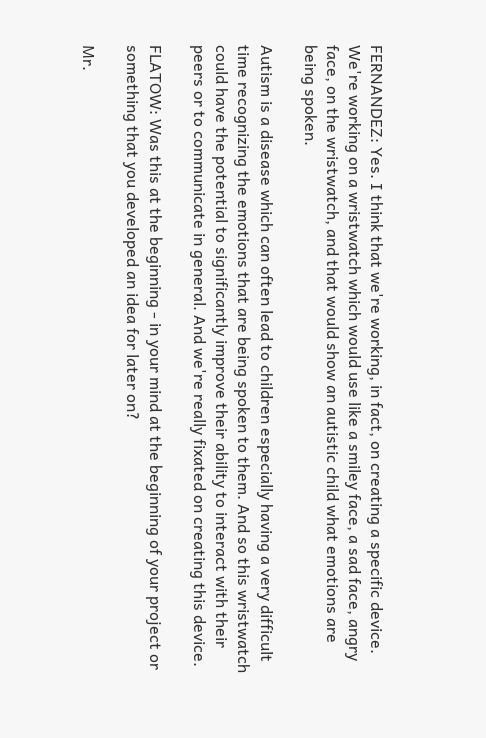FERNANDEZ: Yes. I think that we're working, in fact, on creating a specific device. We're working on a wristwatch which would use like a smiley face, a sad face, angry face, on the wristwatch, and that would show an autistic child what emotions are being spoken.

Autism is a disease which can often lead to children especially having a very difficult time recognizing the emotions that are being spoken to them. And so this wristwatch could have the potential to significantly improve their ability to interact with their peers or to communicate in general. And we're really fixated on creating this device.

FLATOW: Was this at the beginning - in your mind at the beginning of your project or something that you developed an idea for later on?

Mr.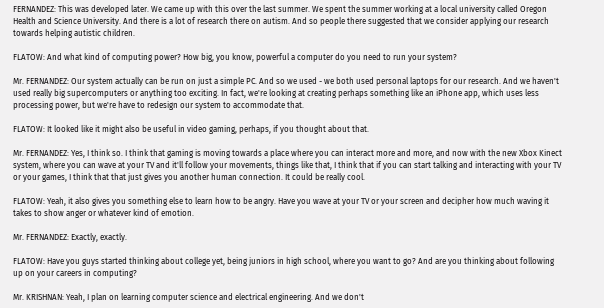FERNANDEZ: This was developed later. We came up with this over the last summer. We spent the summer working at a local university called Oregon Health and Science University. And there is a lot of research there on autism. And so people there suggested that we consider applying our research towards helping autistic children.

FLATOW: And what kind of computing power? How big, you know, powerful a computer do you need to run your system?

Mr. FERNANDEZ: Our system actually can be run on just a simple PC. And so we used - we both used personal laptops for our research. And we haven't used really big supercomputers or anything too exciting. In fact, we're looking at creating perhaps something like an iPhone app, which uses less processing power, but we're have to redesign our system to accommodate that.

FLATOW: It looked like it might also be useful in video gaming, perhaps, if you thought about that.

Mr. FERNANDEZ: Yes, I think so. I think that gaming is moving towards a place where you can interact more and more, and now with the new Xbox Kinect system, where you can wave at your TV and it'll follow your movements, things like that, I think that if you can start talking and interacting with your TV or your games, I think that that just gives you another human connection. It could be really cool.

FLATOW: Yeah, it also gives you something else to learn how to be angry. Have you wave at your TV or your screen and decipher how much waving it takes to show anger or whatever kind of emotion.

Mr. FERNANDEZ: Exactly, exactly.

FLATOW: Have you guys started thinking about college yet, being juniors in high school, where you want to go? And are you thinking about following up on your careers in computing?

Mr. KRISHNAN: Yeah, I plan on learning computer science and electrical engineering. And we don't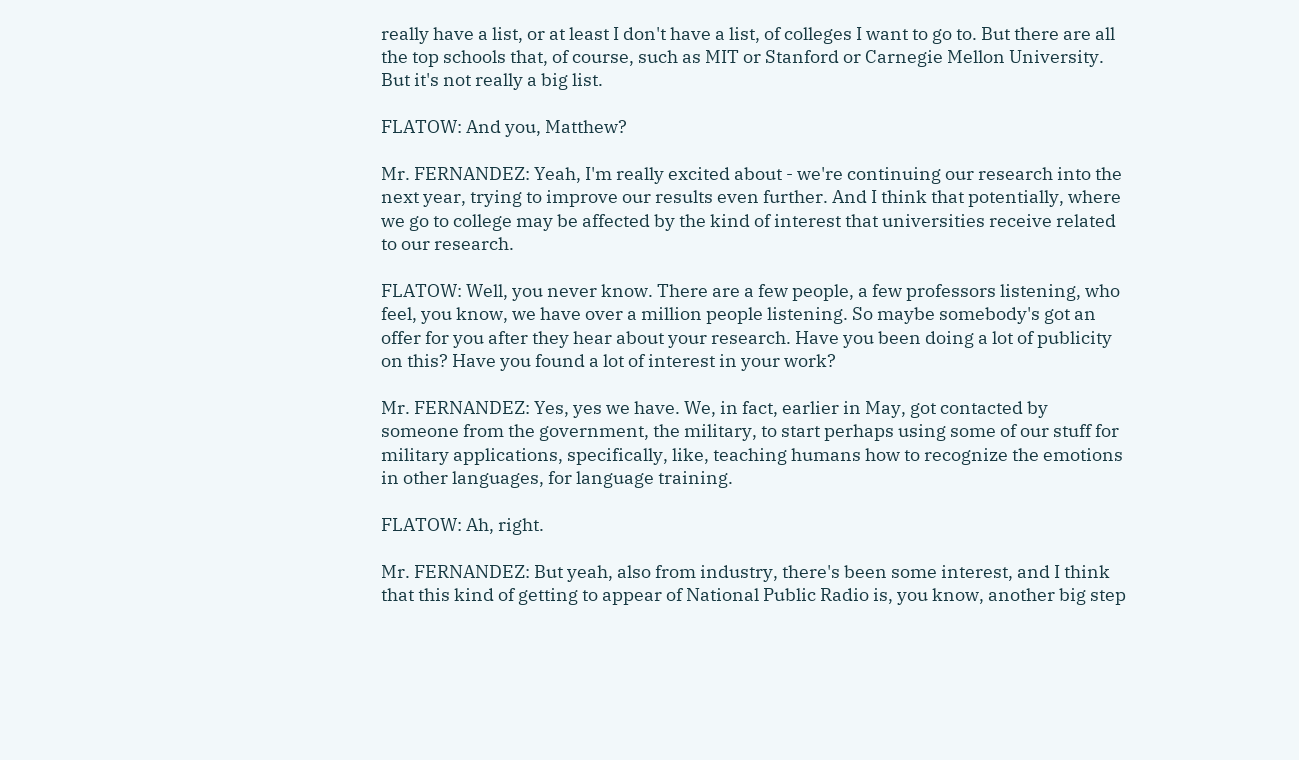really have a list, or at least I don't have a list, of colleges I want to go to. But there are all the top schools that, of course, such as MIT or Stanford or Carnegie Mellon University. But it's not really a big list.

FLATOW: And you, Matthew?

Mr. FERNANDEZ: Yeah, I'm really excited about - we're continuing our research into the next year, trying to improve our results even further. And I think that potentially, where we go to college may be affected by the kind of interest that universities receive related to our research.

FLATOW: Well, you never know. There are a few people, a few professors listening, who feel, you know, we have over a million people listening. So maybe somebody's got an offer for you after they hear about your research. Have you been doing a lot of publicity on this? Have you found a lot of interest in your work?

Mr. FERNANDEZ: Yes, yes we have. We, in fact, earlier in May, got contacted by someone from the government, the military, to start perhaps using some of our stuff for military applications, specifically, like, teaching humans how to recognize the emotions in other languages, for language training.

FLATOW: Ah, right.

Mr. FERNANDEZ: But yeah, also from industry, there's been some interest, and I think that this kind of getting to appear of National Public Radio is, you know, another big step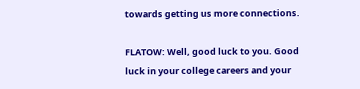towards getting us more connections.

FLATOW: Well, good luck to you. Good luck in your college careers and your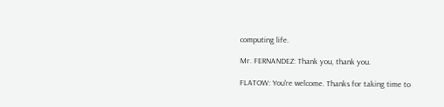computing life.

Mr. FERNANDEZ: Thank you, thank you.

FLATOW: You're welcome. Thanks for taking time to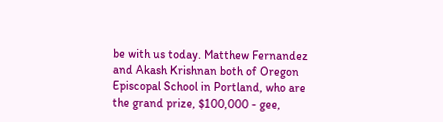be with us today. Matthew Fernandez and Akash Krishnan both of Oregon Episcopal School in Portland, who are the grand prize, $100,000 - gee,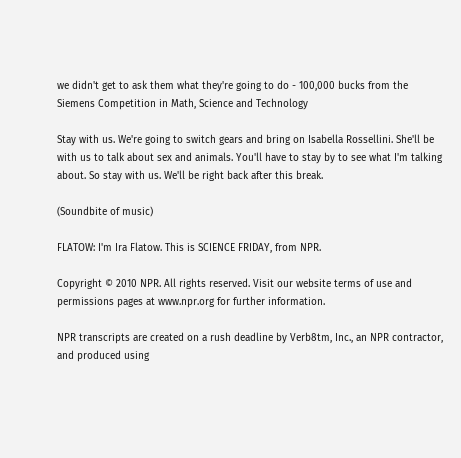we didn't get to ask them what they're going to do - 100,000 bucks from the Siemens Competition in Math, Science and Technology

Stay with us. We're going to switch gears and bring on Isabella Rossellini. She'll be with us to talk about sex and animals. You'll have to stay by to see what I'm talking about. So stay with us. We'll be right back after this break.

(Soundbite of music)

FLATOW: I'm Ira Flatow. This is SCIENCE FRIDAY, from NPR.

Copyright © 2010 NPR. All rights reserved. Visit our website terms of use and permissions pages at www.npr.org for further information.

NPR transcripts are created on a rush deadline by Verb8tm, Inc., an NPR contractor, and produced using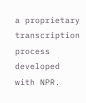a proprietary transcription process developed with NPR.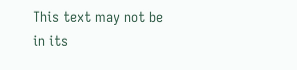This text may not be in its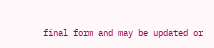final form and may be updated or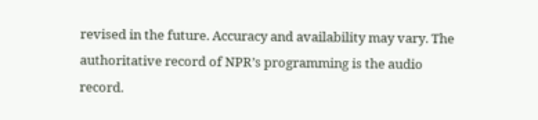revised in the future. Accuracy and availability may vary. The authoritative record of NPR’s programming is the audio record.